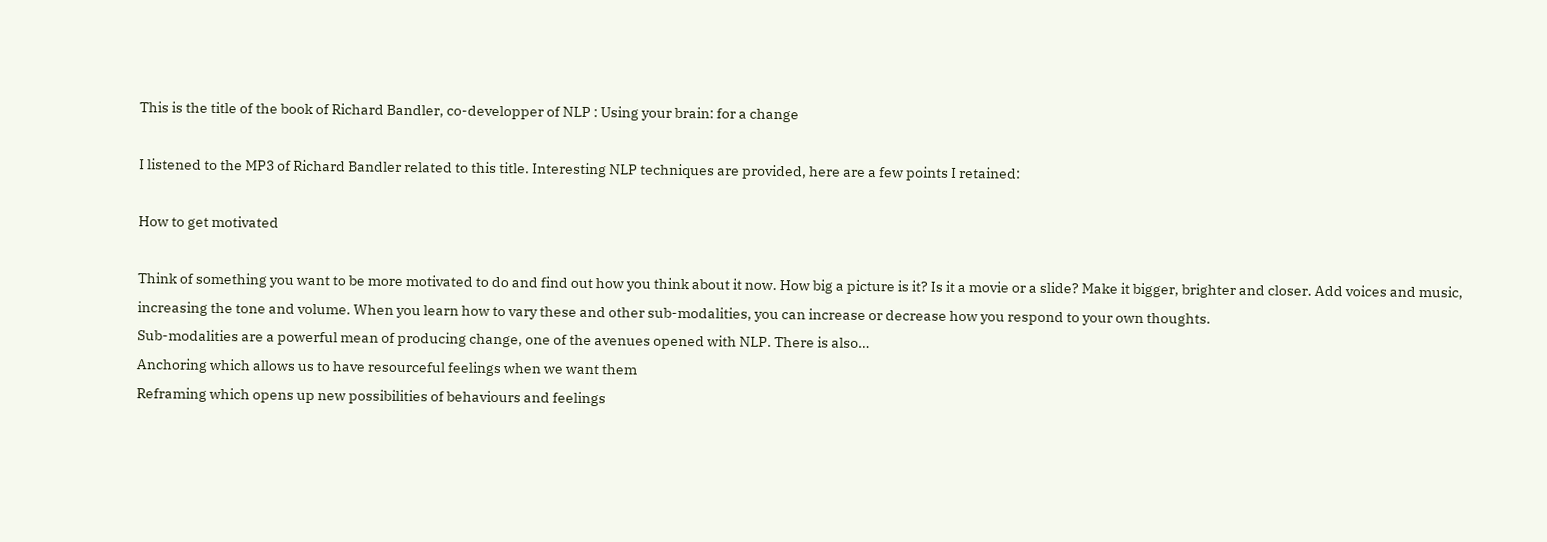This is the title of the book of Richard Bandler, co-developper of NLP : Using your brain: for a change

I listened to the MP3 of Richard Bandler related to this title. Interesting NLP techniques are provided, here are a few points I retained:

How to get motivated

Think of something you want to be more motivated to do and find out how you think about it now. How big a picture is it? Is it a movie or a slide? Make it bigger, brighter and closer. Add voices and music, increasing the tone and volume. When you learn how to vary these and other sub-modalities, you can increase or decrease how you respond to your own thoughts.
Sub-modalities are a powerful mean of producing change, one of the avenues opened with NLP. There is also…
Anchoring which allows us to have resourceful feelings when we want them
Reframing which opens up new possibilities of behaviours and feelings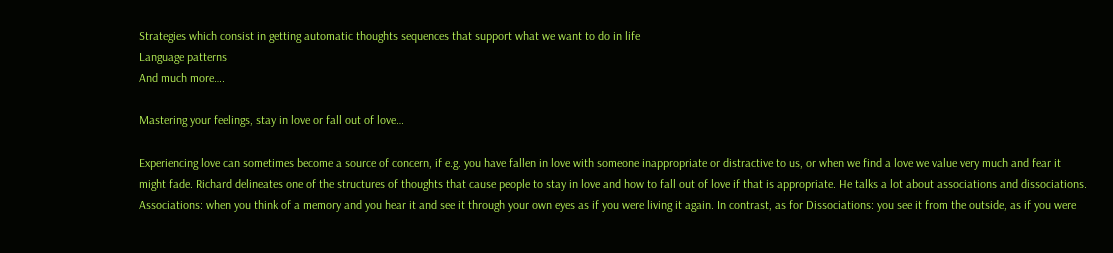Strategies which consist in getting automatic thoughts sequences that support what we want to do in life
Language patterns
And much more….

Mastering your feelings, stay in love or fall out of love…

Experiencing love can sometimes become a source of concern, if e.g. you have fallen in love with someone inappropriate or distractive to us, or when we find a love we value very much and fear it might fade. Richard delineates one of the structures of thoughts that cause people to stay in love and how to fall out of love if that is appropriate. He talks a lot about associations and dissociations. Associations: when you think of a memory and you hear it and see it through your own eyes as if you were living it again. In contrast, as for Dissociations: you see it from the outside, as if you were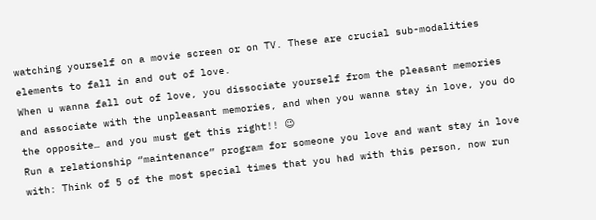watching yourself on a movie screen or on TV. These are crucial sub-modalities elements to fall in and out of love.
When u wanna fall out of love, you dissociate yourself from the pleasant memories and associate with the unpleasant memories, and when you wanna stay in love, you do the opposite… and you must get this right!! 😉
Run a relationship “maintenance” program for someone you love and want stay in love with: Think of 5 of the most special times that you had with this person, now run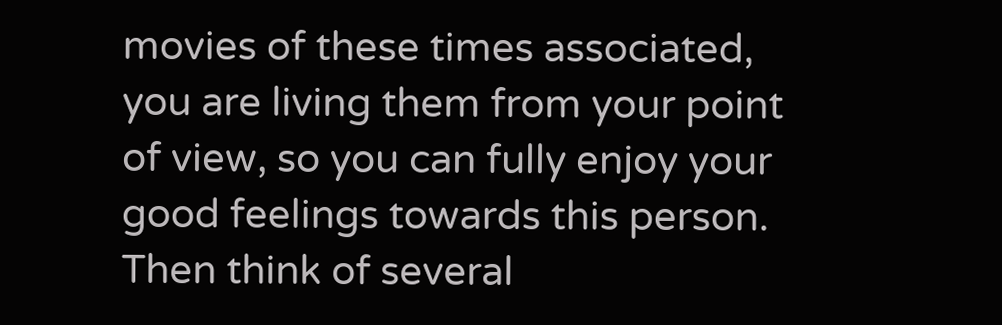movies of these times associated, you are living them from your point of view, so you can fully enjoy your good feelings towards this person. Then think of several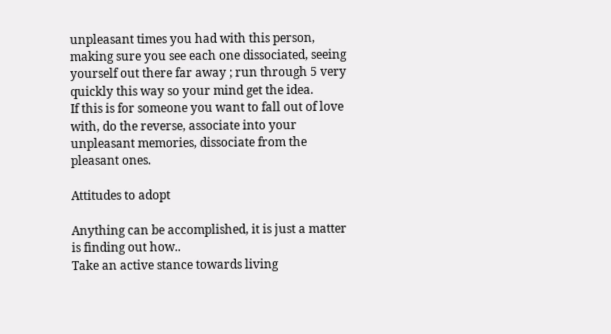unpleasant times you had with this person, making sure you see each one dissociated, seeing yourself out there far away ; run through 5 very quickly this way so your mind get the idea.
If this is for someone you want to fall out of love with, do the reverse, associate into your unpleasant memories, dissociate from the pleasant ones.

Attitudes to adopt

Anything can be accomplished, it is just a matter is finding out how..
Take an active stance towards living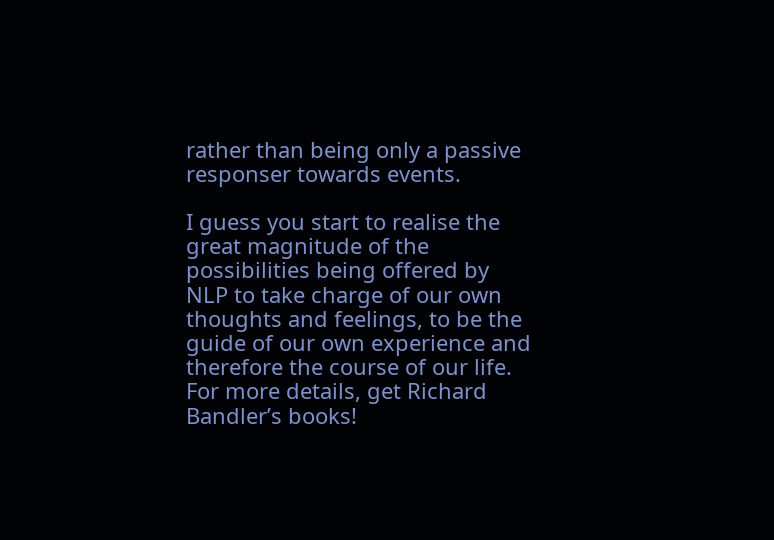rather than being only a passive responser towards events.

I guess you start to realise the great magnitude of the possibilities being offered by NLP to take charge of our own thoughts and feelings, to be the guide of our own experience and therefore the course of our life.
For more details, get Richard Bandler’s books!